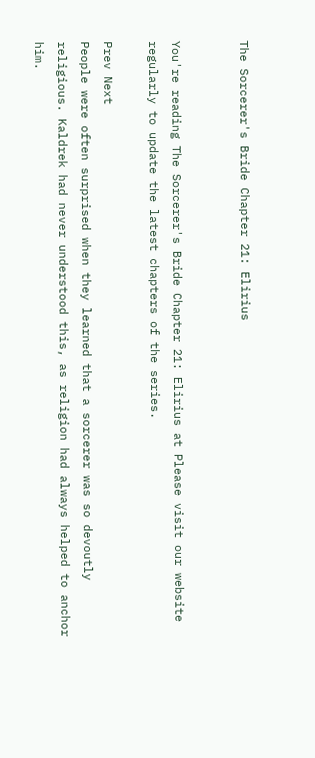The Sorcerer's Bride Chapter 21: Elirius


You're reading The Sorcerer's Bride Chapter 21: Elirius at Please visit our website regularly to update the latest chapters of the series.

Prev Next
People were often surprised when they learned that a sorcerer was so devoutly religious. Kaldrek had never understood this, as religion had always helped to anchor him.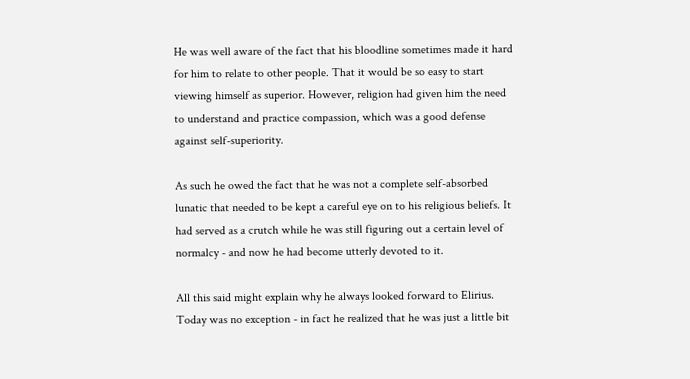He was well aware of the fact that his bloodline sometimes made it hard for him to relate to other people. That it would be so easy to start viewing himself as superior. However, religion had given him the need to understand and practice compassion, which was a good defense against self-superiority.

As such he owed the fact that he was not a complete self-absorbed lunatic that needed to be kept a careful eye on to his religious beliefs. It had served as a crutch while he was still figuring out a certain level of normalcy - and now he had become utterly devoted to it.

All this said might explain why he always looked forward to Elirius. Today was no exception - in fact he realized that he was just a little bit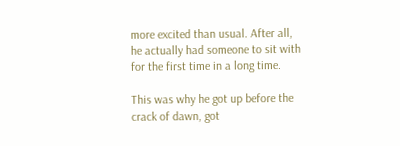more excited than usual. After all, he actually had someone to sit with for the first time in a long time.

This was why he got up before the crack of dawn, got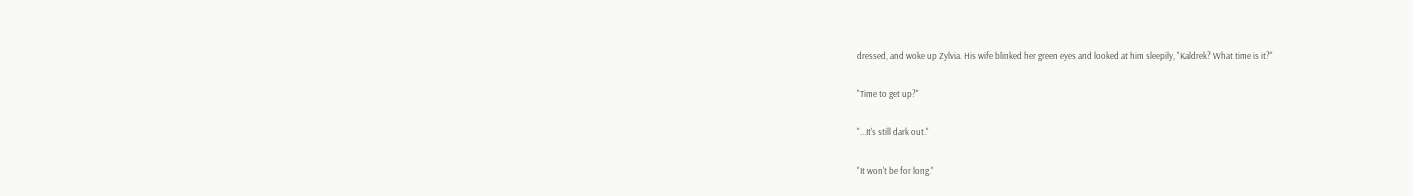dressed, and woke up Zylvia. His wife blinked her green eyes and looked at him sleepily, "Kaldrek? What time is it?"

"Time to get up?"

"...It's still dark out."

"It won't be for long."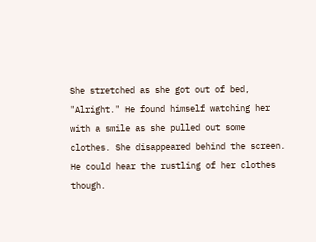She stretched as she got out of bed, "Alright." He found himself watching her with a smile as she pulled out some clothes. She disappeared behind the screen. He could hear the rustling of her clothes though.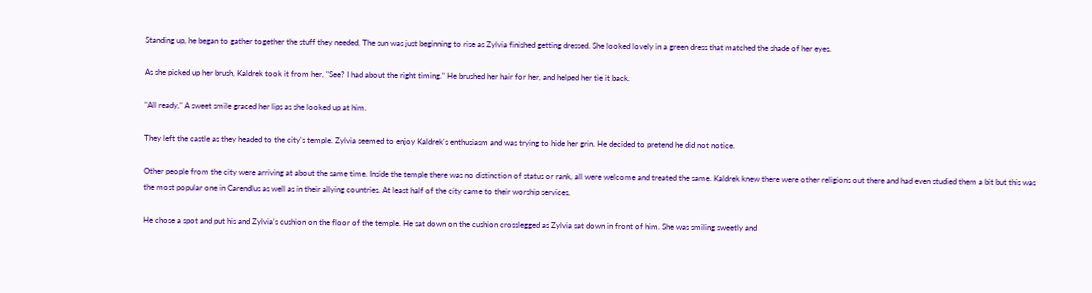Standing up, he began to gather together the stuff they needed. The sun was just beginning to rise as Zylvia finished getting dressed. She looked lovely in a green dress that matched the shade of her eyes.

As she picked up her brush, Kaldrek took it from her, "See? I had about the right timing." He brushed her hair for her, and helped her tie it back.

"All ready," A sweet smile graced her lips as she looked up at him.

They left the castle as they headed to the city's temple. Zylvia seemed to enjoy Kaldrek's enthusiasm and was trying to hide her grin. He decided to pretend he did not notice.

Other people from the city were arriving at about the same time. Inside the temple there was no distinction of status or rank, all were welcome and treated the same. Kaldrek knew there were other religions out there and had even studied them a bit but this was the most popular one in Carendlus as well as in their allying countries. At least half of the city came to their worship services.

He chose a spot and put his and Zylvia's cushion on the floor of the temple. He sat down on the cushion crosslegged as Zylvia sat down in front of him. She was smiling sweetly and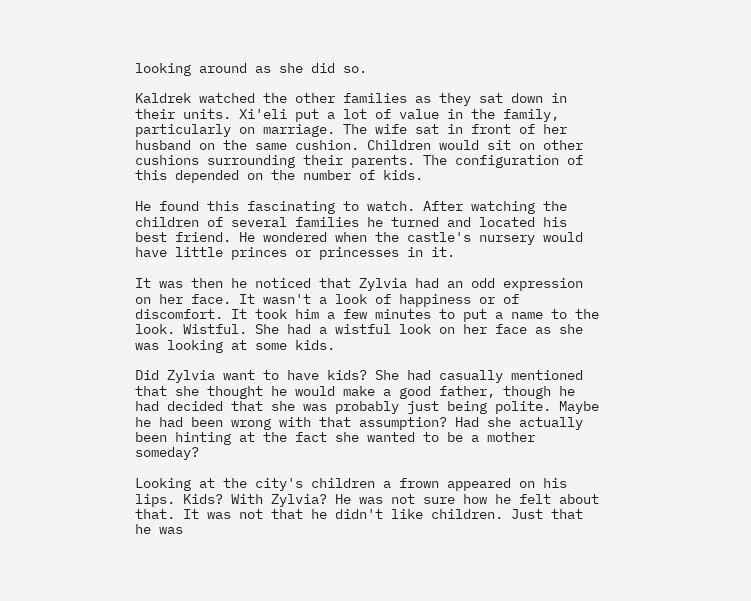looking around as she did so.

Kaldrek watched the other families as they sat down in their units. Xi'eli put a lot of value in the family, particularly on marriage. The wife sat in front of her husband on the same cushion. Children would sit on other cushions surrounding their parents. The configuration of this depended on the number of kids.

He found this fascinating to watch. After watching the children of several families he turned and located his best friend. He wondered when the castle's nursery would have little princes or princesses in it.

It was then he noticed that Zylvia had an odd expression on her face. It wasn't a look of happiness or of discomfort. It took him a few minutes to put a name to the look. Wistful. She had a wistful look on her face as she was looking at some kids.

Did Zylvia want to have kids? She had casually mentioned that she thought he would make a good father, though he had decided that she was probably just being polite. Maybe he had been wrong with that assumption? Had she actually been hinting at the fact she wanted to be a mother someday?

Looking at the city's children a frown appeared on his lips. Kids? With Zylvia? He was not sure how he felt about that. It was not that he didn't like children. Just that he was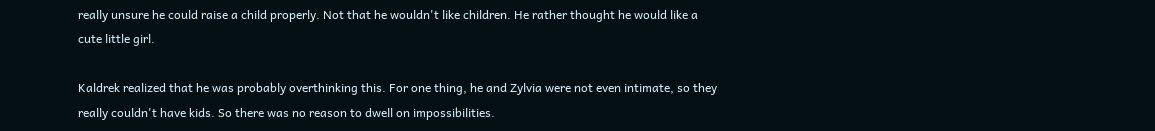really unsure he could raise a child properly. Not that he wouldn't like children. He rather thought he would like a cute little girl.

Kaldrek realized that he was probably overthinking this. For one thing, he and Zylvia were not even intimate, so they really couldn't have kids. So there was no reason to dwell on impossibilities.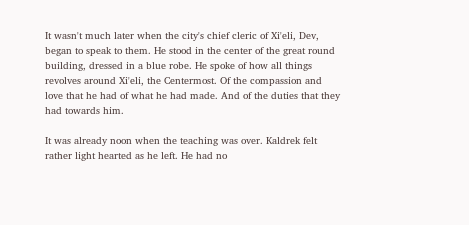It wasn't much later when the city's chief cleric of Xi'eli, Dev, began to speak to them. He stood in the center of the great round building, dressed in a blue robe. He spoke of how all things revolves around Xi'eli, the Centermost. Of the compassion and love that he had of what he had made. And of the duties that they had towards him.

It was already noon when the teaching was over. Kaldrek felt rather light hearted as he left. He had no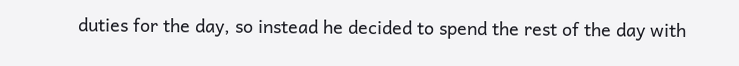duties for the day, so instead he decided to spend the rest of the day with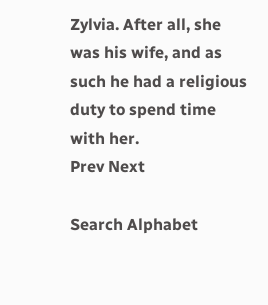Zylvia. After all, she was his wife, and as such he had a religious duty to spend time with her.
Prev Next

Search Alphabet